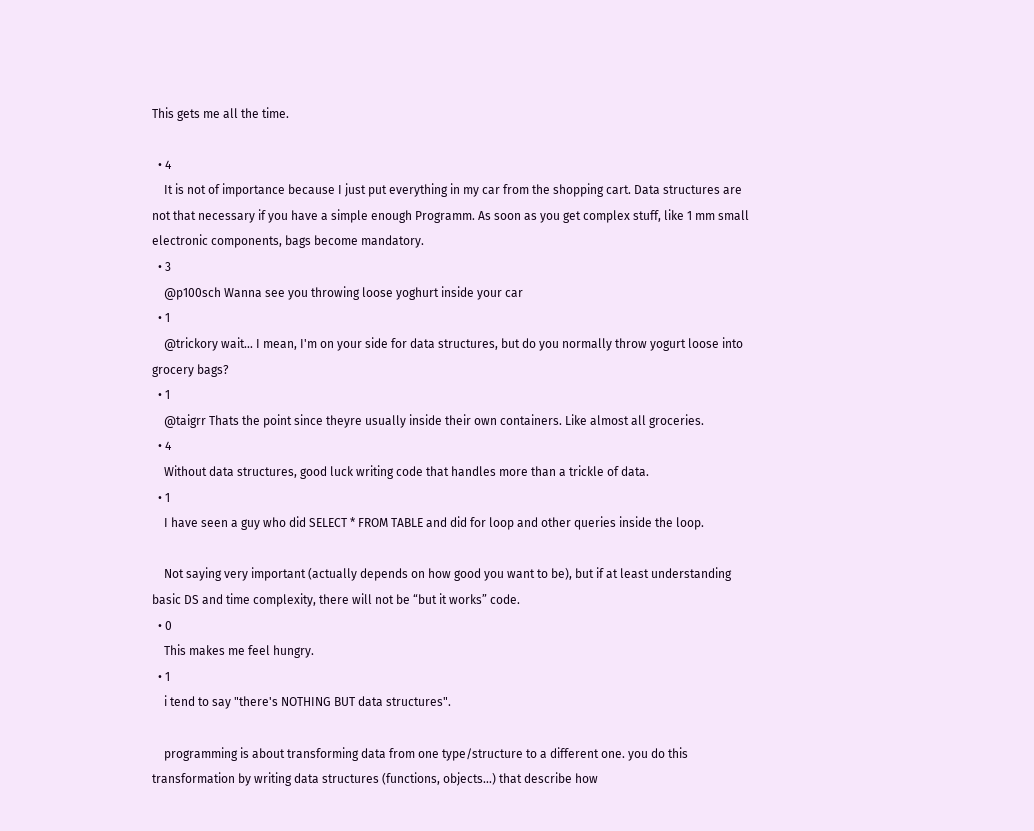This gets me all the time.

  • 4
    It is not of importance because I just put everything in my car from the shopping cart. Data structures are not that necessary if you have a simple enough Programm. As soon as you get complex stuff, like 1 mm small electronic components, bags become mandatory.
  • 3
    @p100sch Wanna see you throwing loose yoghurt inside your car
  • 1
    @trickory wait... I mean, I'm on your side for data structures, but do you normally throw yogurt loose into grocery bags?
  • 1
    @taigrr Thats the point since theyre usually inside their own containers. Like almost all groceries.
  • 4
    Without data structures, good luck writing code that handles more than a trickle of data.
  • 1
    I have seen a guy who did SELECT * FROM TABLE and did for loop and other queries inside the loop.

    Not saying very important (actually depends on how good you want to be), but if at least understanding basic DS and time complexity, there will not be “but it works” code.
  • 0
    This makes me feel hungry.
  • 1
    i tend to say "there's NOTHING BUT data structures".

    programming is about transforming data from one type/structure to a different one. you do this transformation by writing data structures (functions, objects...) that describe how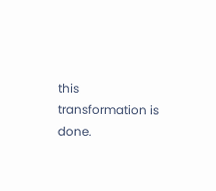this transformation is done.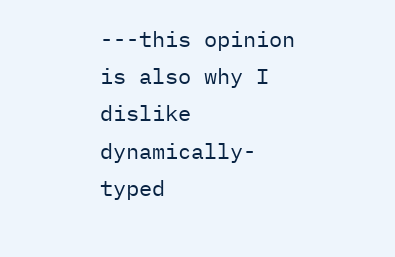---this opinion is also why I dislike dynamically-typed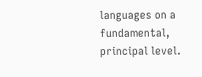languages on a fundamental, principal level.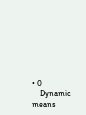• 0
    Dynamic means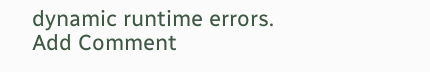dynamic runtime errors.
Add Comment